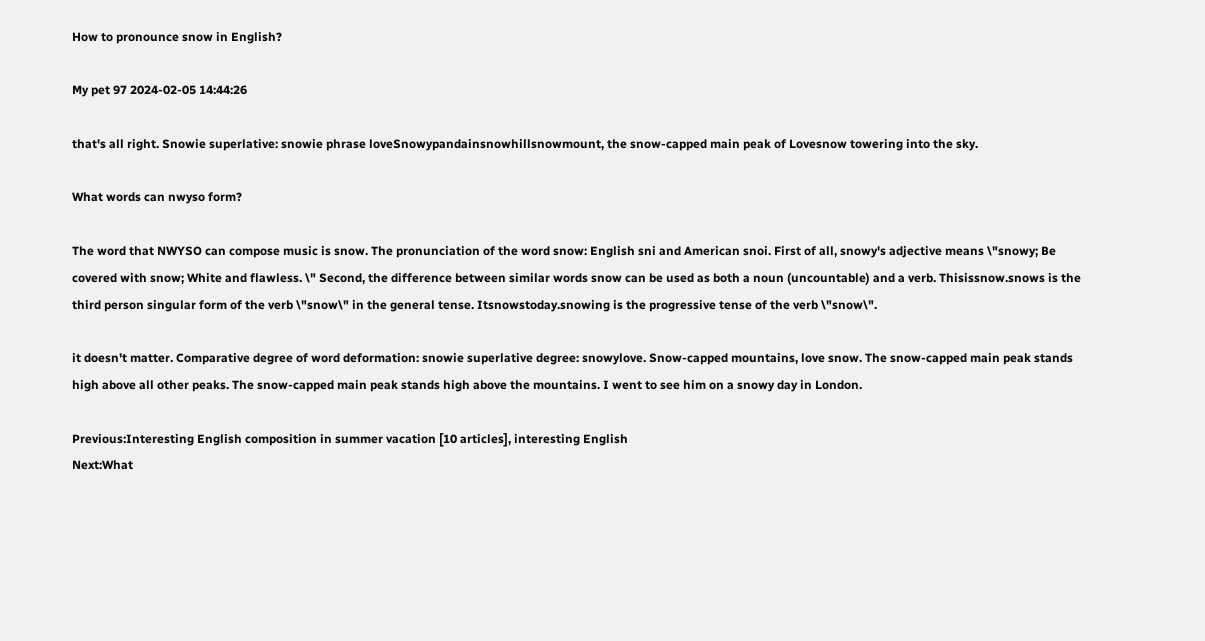How to pronounce snow in English?

My pet 97 2024-02-05 14:44:26

that's all right. Snowie superlative: snowie phrase loveSnowypandainsnowhillsnowmount, the snow-capped main peak of Lovesnow towering into the sky.

What words can nwyso form?

The word that NWYSO can compose music is snow. The pronunciation of the word snow: English sni and American snoi. First of all, snowy's adjective means \"snowy; Be covered with snow; White and flawless. \" Second, the difference between similar words snow can be used as both a noun (uncountable) and a verb. Thisissnow.snows is the third person singular form of the verb \"snow\" in the general tense. Itsnowstoday.snowing is the progressive tense of the verb \"snow\".

it doesn't matter. Comparative degree of word deformation: snowie superlative degree: snowylove. Snow-capped mountains, love snow. The snow-capped main peak stands high above all other peaks. The snow-capped main peak stands high above the mountains. I went to see him on a snowy day in London.

Previous:Interesting English composition in summer vacation [10 articles], interesting English
Next:What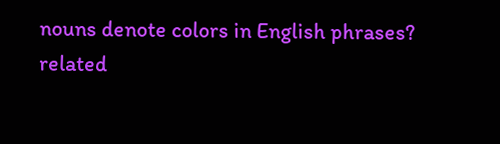nouns denote colors in English phrases?
related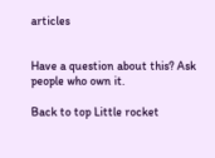articles


Have a question about this? Ask people who own it.

Back to top Little rocket